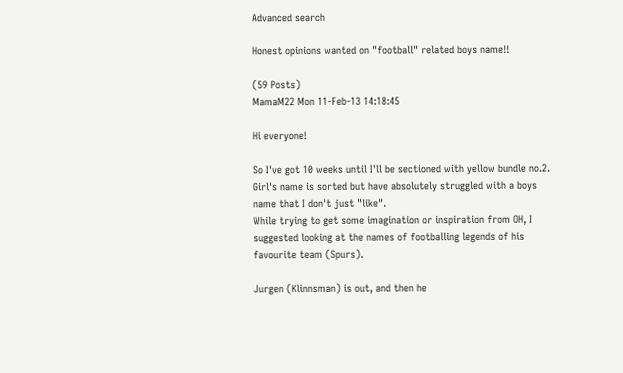Advanced search

Honest opinions wanted on "football" related boys name!!

(59 Posts)
MamaM22 Mon 11-Feb-13 14:18:45

Hi everyone!

So I've got 10 weeks until I'll be sectioned with yellow bundle no.2. Girl's name is sorted but have absolutely struggled with a boys name that I don't just "like".
While trying to get some imagination or inspiration from OH, I suggested looking at the names of footballing legends of his favourite team (Spurs).

Jurgen (Klinnsman) is out, and then he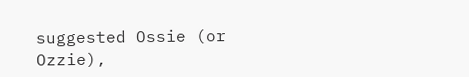suggested Ossie (or Ozzie),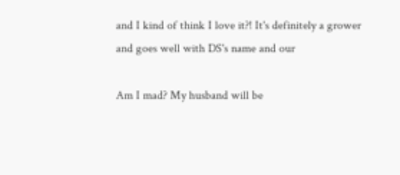and I kind of think I love it?! It's definitely a grower and goes well with DS's name and our

Am I mad? My husband will be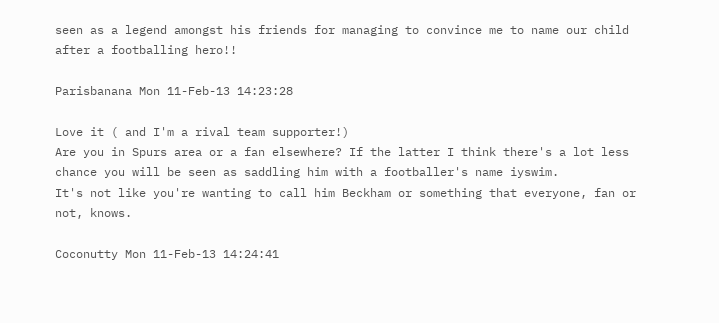seen as a legend amongst his friends for managing to convince me to name our child after a footballing hero!!

Parisbanana Mon 11-Feb-13 14:23:28

Love it ( and I'm a rival team supporter!)
Are you in Spurs area or a fan elsewhere? If the latter I think there's a lot less chance you will be seen as saddling him with a footballer's name iyswim.
It's not like you're wanting to call him Beckham or something that everyone, fan or not, knows.

Coconutty Mon 11-Feb-13 14:24:41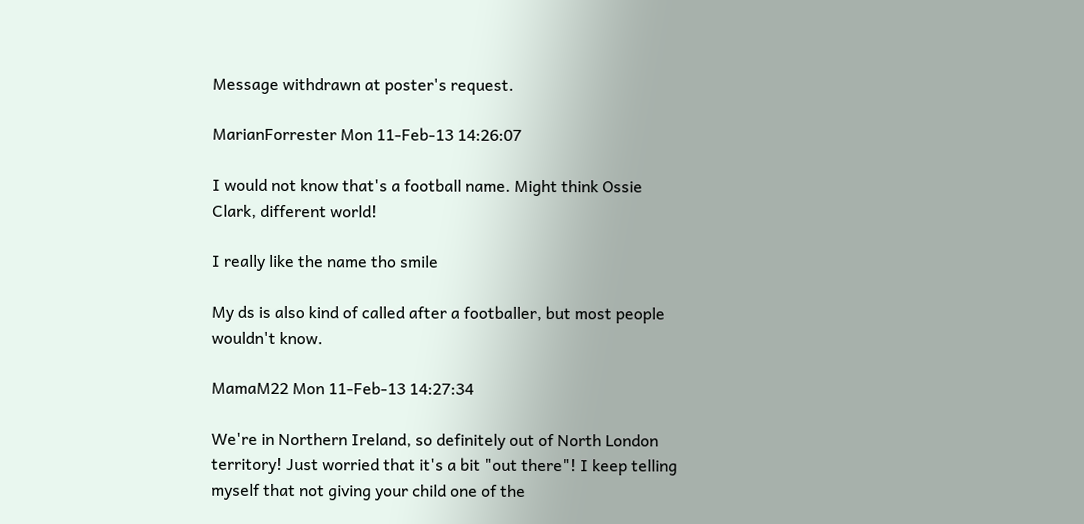Message withdrawn at poster's request.

MarianForrester Mon 11-Feb-13 14:26:07

I would not know that's a football name. Might think Ossie Clark, different world!

I really like the name tho smile

My ds is also kind of called after a footballer, but most people wouldn't know.

MamaM22 Mon 11-Feb-13 14:27:34

We're in Northern Ireland, so definitely out of North London territory! Just worried that it's a bit "out there"! I keep telling myself that not giving your child one of the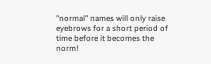"normal" names will only raise eyebrows for a short period of time before it becomes the norm!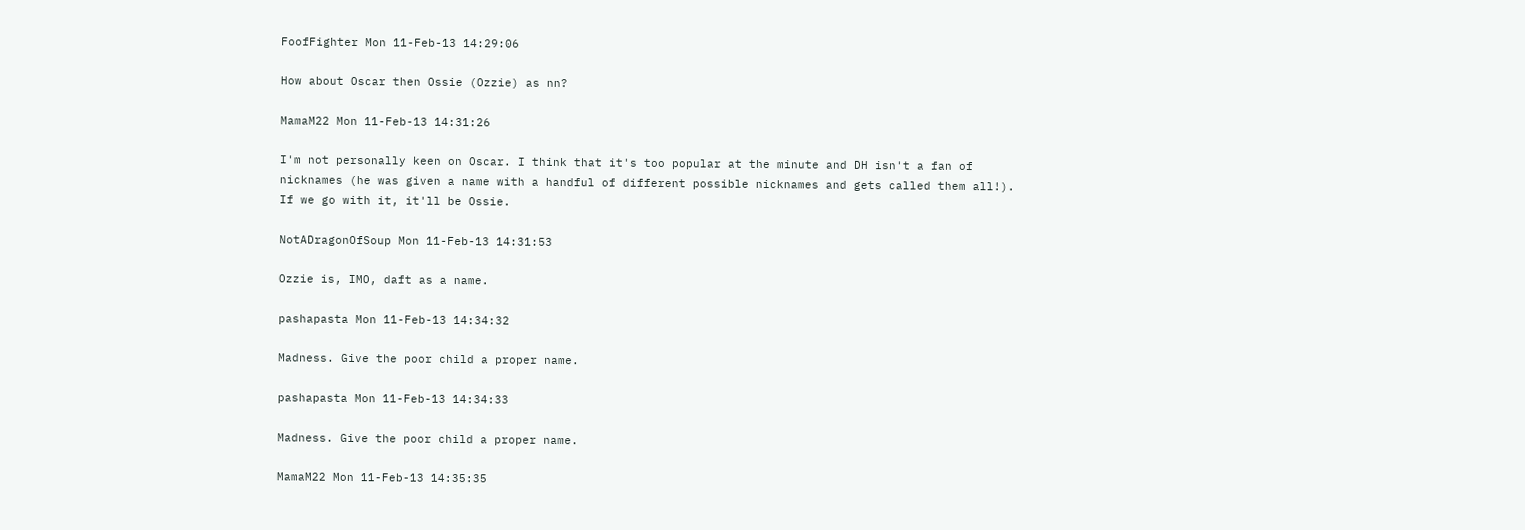FoofFighter Mon 11-Feb-13 14:29:06

How about Oscar then Ossie (Ozzie) as nn?

MamaM22 Mon 11-Feb-13 14:31:26

I'm not personally keen on Oscar. I think that it's too popular at the minute and DH isn't a fan of nicknames (he was given a name with a handful of different possible nicknames and gets called them all!). If we go with it, it'll be Ossie.

NotADragonOfSoup Mon 11-Feb-13 14:31:53

Ozzie is, IMO, daft as a name.

pashapasta Mon 11-Feb-13 14:34:32

Madness. Give the poor child a proper name.

pashapasta Mon 11-Feb-13 14:34:33

Madness. Give the poor child a proper name.

MamaM22 Mon 11-Feb-13 14:35:35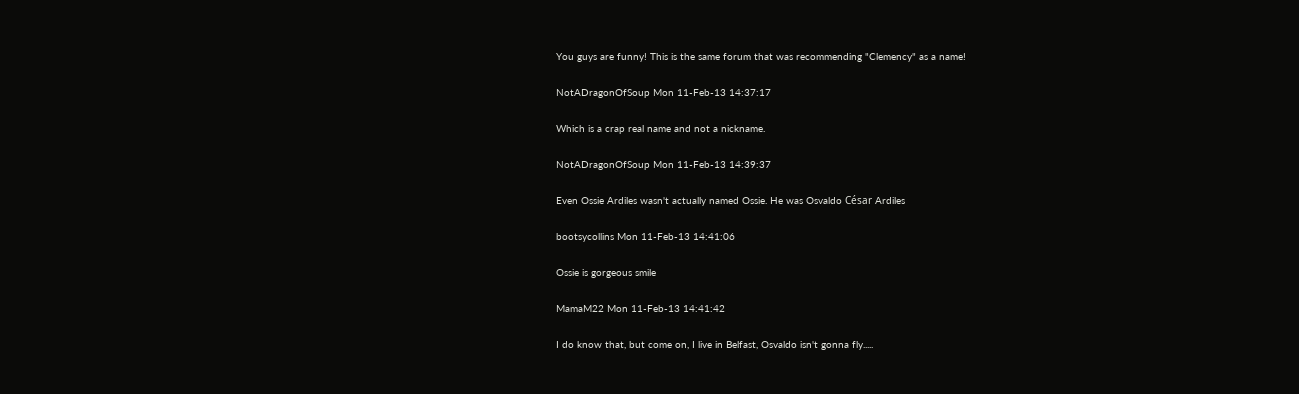You guys are funny! This is the same forum that was recommending "Clemency" as a name!

NotADragonOfSoup Mon 11-Feb-13 14:37:17

Which is a crap real name and not a nickname.

NotADragonOfSoup Mon 11-Feb-13 14:39:37

Even Ossie Ardiles wasn't actually named Ossie. He was Osvaldo César Ardiles

bootsycollins Mon 11-Feb-13 14:41:06

Ossie is gorgeous smile

MamaM22 Mon 11-Feb-13 14:41:42

I do know that, but come on, I live in Belfast, Osvaldo isn't gonna fly.....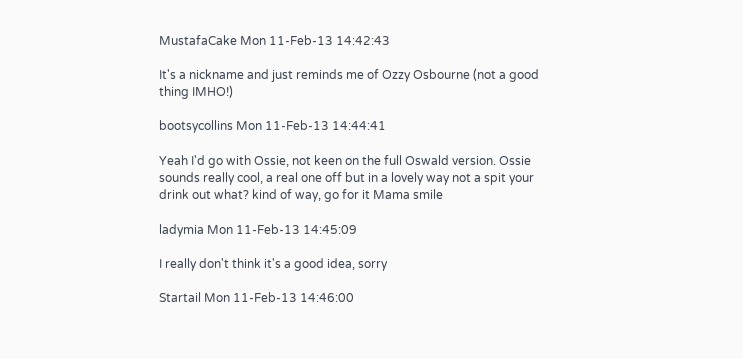MustafaCake Mon 11-Feb-13 14:42:43

It's a nickname and just reminds me of Ozzy Osbourne (not a good thing IMHO!)

bootsycollins Mon 11-Feb-13 14:44:41

Yeah I'd go with Ossie, not keen on the full Oswald version. Ossie sounds really cool, a real one off but in a lovely way not a spit your drink out what? kind of way, go for it Mama smile

ladymia Mon 11-Feb-13 14:45:09

I really don't think it's a good idea, sorry

Startail Mon 11-Feb-13 14:46:00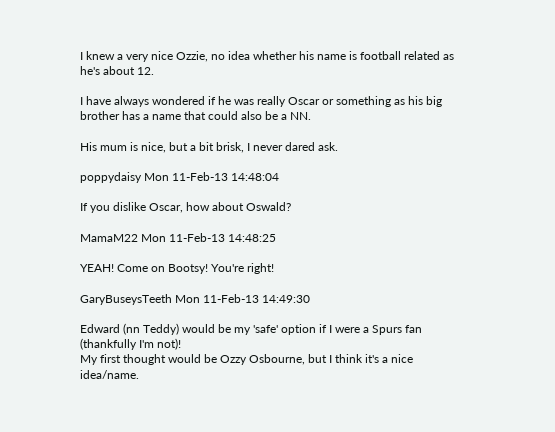I knew a very nice Ozzie, no idea whether his name is football related as he's about 12.

I have always wondered if he was really Oscar or something as his big brother has a name that could also be a NN.

His mum is nice, but a bit brisk, I never dared ask.

poppydaisy Mon 11-Feb-13 14:48:04

If you dislike Oscar, how about Oswald?

MamaM22 Mon 11-Feb-13 14:48:25

YEAH! Come on Bootsy! You're right!

GaryBuseysTeeth Mon 11-Feb-13 14:49:30

Edward (nn Teddy) would be my 'safe' option if I were a Spurs fan (thankfully I'm not)!
My first thought would be Ozzy Osbourne, but I think it's a nice idea/name.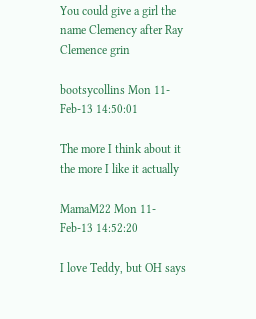You could give a girl the name Clemency after Ray Clemence grin

bootsycollins Mon 11-Feb-13 14:50:01

The more I think about it the more I like it actually

MamaM22 Mon 11-Feb-13 14:52:20

I love Teddy, but OH says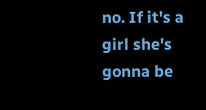no. If it's a girl she's gonna be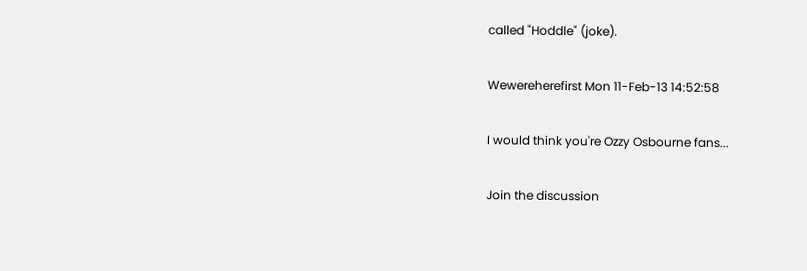called "Hoddle" (joke).

Wewereherefirst Mon 11-Feb-13 14:52:58

I would think you're Ozzy Osbourne fans...

Join the discussion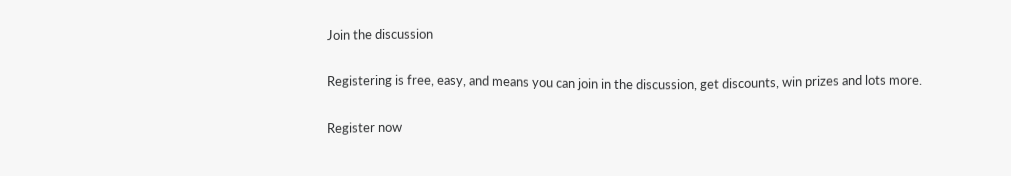Join the discussion

Registering is free, easy, and means you can join in the discussion, get discounts, win prizes and lots more.

Register now